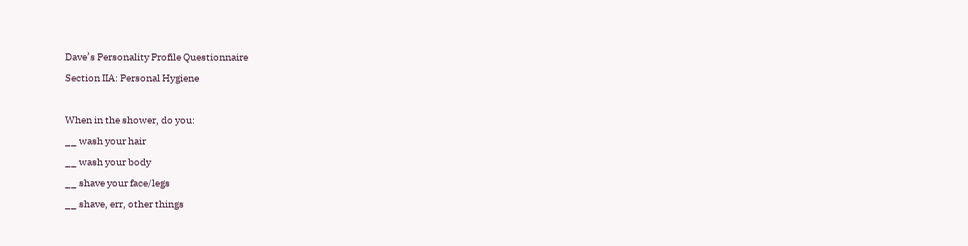Dave’s Personality Profile Questionnaire
Section IIA: Personal Hygiene

When in the shower, do you:
__ wash your hair
__ wash your body
__ shave your face/legs
__ shave, err, other things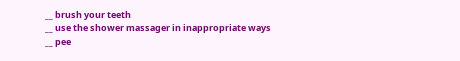__ brush your teeth
__ use the shower massager in inappropriate ways
__ pee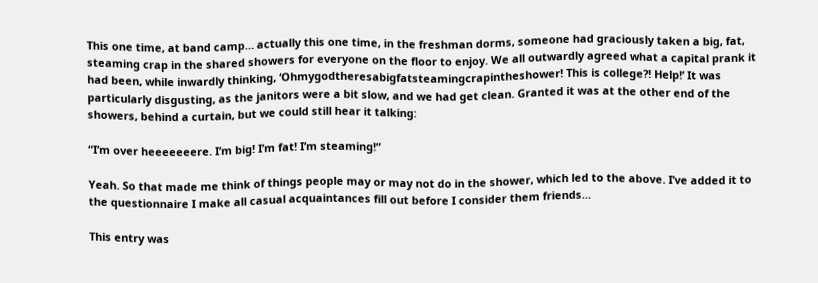This one time, at band camp… actually this one time, in the freshman dorms, someone had graciously taken a big, fat, steaming crap in the shared showers for everyone on the floor to enjoy. We all outwardly agreed what a capital prank it had been, while inwardly thinking, ‘Ohmygodtheresabigfatsteamingcrapintheshower! This is college?! Help!’ It was particularly disgusting, as the janitors were a bit slow, and we had get clean. Granted it was at the other end of the showers, behind a curtain, but we could still hear it talking:

“I’m over heeeeeeere. I’m big! I’m fat! I’m steaming!”

Yeah. So that made me think of things people may or may not do in the shower, which led to the above. I’ve added it to the questionnaire I make all casual acquaintances fill out before I consider them friends…

This entry was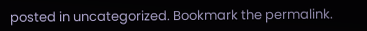posted in uncategorized. Bookmark the permalink.